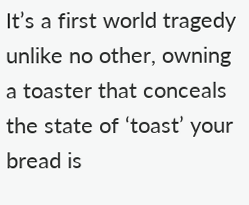It’s a first world tragedy unlike no other, owning a toaster that conceals the state of ‘toast’ your bread is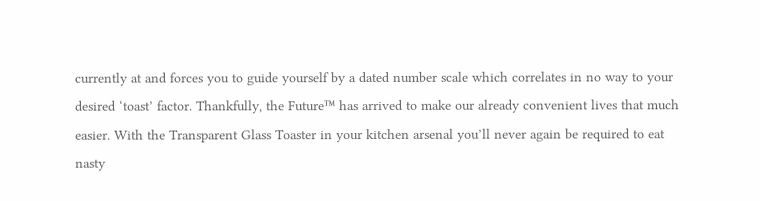currently at and forces you to guide yourself by a dated number scale which correlates in no way to your desired ‘toast’ factor. Thankfully, the Future™ has arrived to make our already convenient lives that much easier. With the Transparent Glass Toaster in your kitchen arsenal you’ll never again be required to eat nasty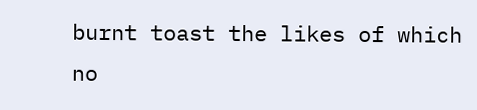burnt toast the likes of which no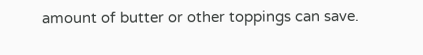amount of butter or other toppings can save.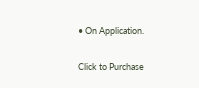• On Application.

Click to Purchase